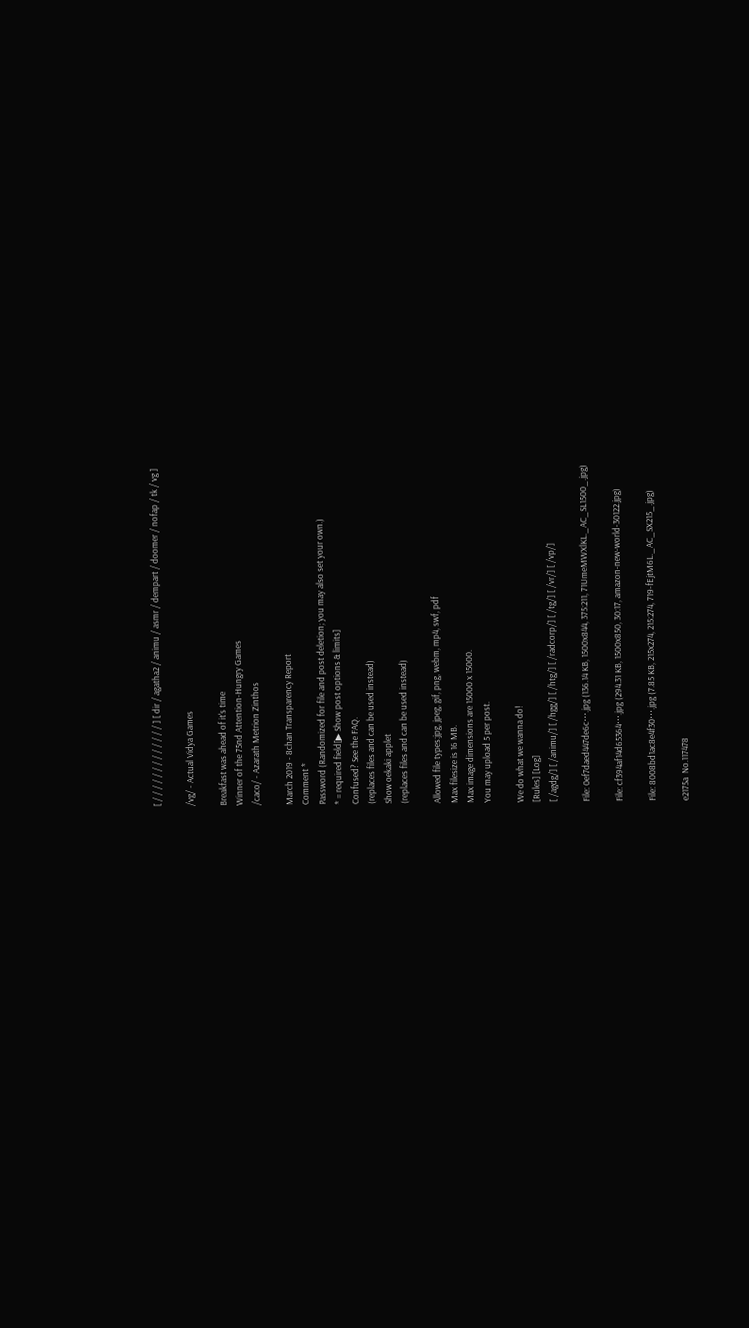[ / / / / / / / / / / / / / ] [ dir / agatha2 / animu / asmr / dempart / doomer / nofap / tk / vg ]

/vg/ - Actual Vidya Games

Breakfast was ahead of it's time
Winner of the 75nd Attention-Hungry Games
/caco/ - Azarath Metrion Zinthos

March 2019 - 8chan Transparency Report
Comment *
Password (Randomized for file and post deletion; you may also set your own.)
* = required field[▶ Show post options & limits]
Confused? See the FAQ.
(replaces files and can be used instead)
Show oekaki applet
(replaces files and can be used instead)

Allowed file types:jpg, jpeg, gif, png, webm, mp4, swf, pdf
Max filesize is 16 MB.
Max image dimensions are 15000 x 15000.
You may upload 5 per post.

We do what we wanna do!
[Rules] [Log]
[ /agdg/] [ /animu/] [ /hgg/] [ /htg/] [ /radcorp/] [ /tg/] [ /vr/] [ /vp/]

File: 0ef7daed447de6c⋯.jpg (136.14 KB, 1500x844, 375:211, 71UmeMWXlKL._AC_SL1500_.jpg)

File: cf394af14d65364⋯.jpg (294.31 KB, 1500x850, 30:17, amazon-new-world-30122.jpg)

File: 8008bd1ac8e4f30⋯.jpg (7.85 KB, 215x274, 215:274, 719-fEjtM6L._AC_SX215_.jpg)

e2175a  No.117478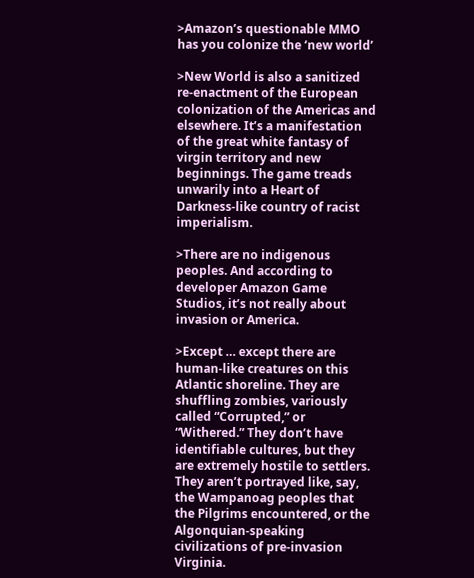>Amazon’s questionable MMO has you colonize the ‘new world’

>New World is also a sanitized re-enactment of the European colonization of the Americas and elsewhere. It’s a manifestation of the great white fantasy of virgin territory and new beginnings. The game treads unwarily into a Heart of Darkness-like country of racist imperialism.

>There are no indigenous peoples. And according to developer Amazon Game Studios, it’s not really about invasion or America.

>Except … except there are human-like creatures on this Atlantic shoreline. They are shuffling zombies, variously called “Corrupted,” or “Withered.” They don’t have identifiable cultures, but they are extremely hostile to settlers. They aren’t portrayed like, say, the Wampanoag peoples that the Pilgrims encountered, or the Algonquian-speaking civilizations of pre-invasion Virginia.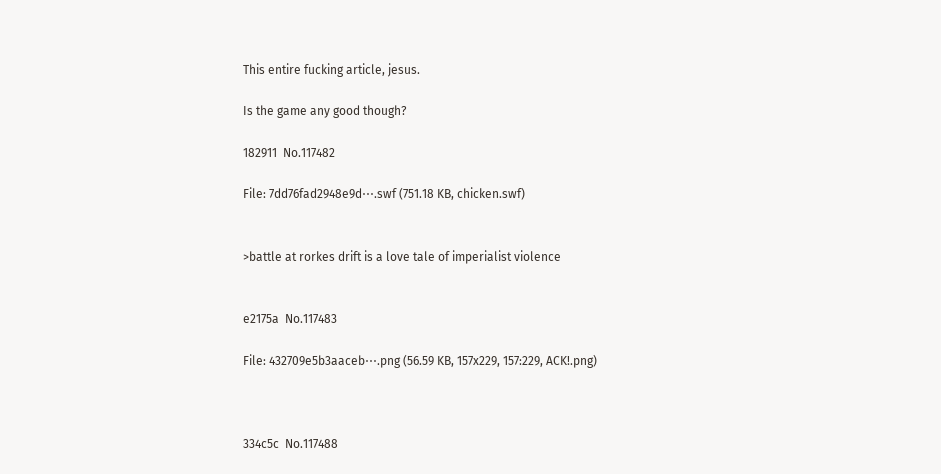This entire fucking article, jesus.

Is the game any good though?

182911  No.117482

File: 7dd76fad2948e9d⋯.swf (751.18 KB, chicken.swf)


>battle at rorkes drift is a love tale of imperialist violence


e2175a  No.117483

File: 432709e5b3aaceb⋯.png (56.59 KB, 157x229, 157:229, ACK!.png)



334c5c  No.117488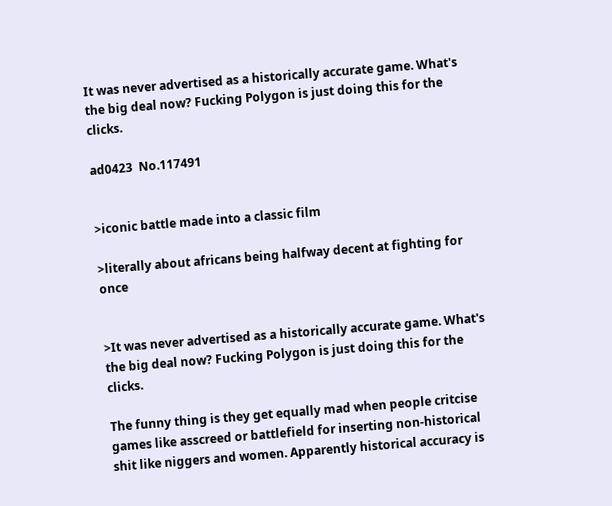It was never advertised as a historically accurate game. What's the big deal now? Fucking Polygon is just doing this for the clicks.

ad0423  No.117491


>iconic battle made into a classic film

>literally about africans being halfway decent at fighting for once


>It was never advertised as a historically accurate game. What's the big deal now? Fucking Polygon is just doing this for the clicks.

The funny thing is they get equally mad when people critcise games like asscreed or battlefield for inserting non-historical shit like niggers and women. Apparently historical accuracy is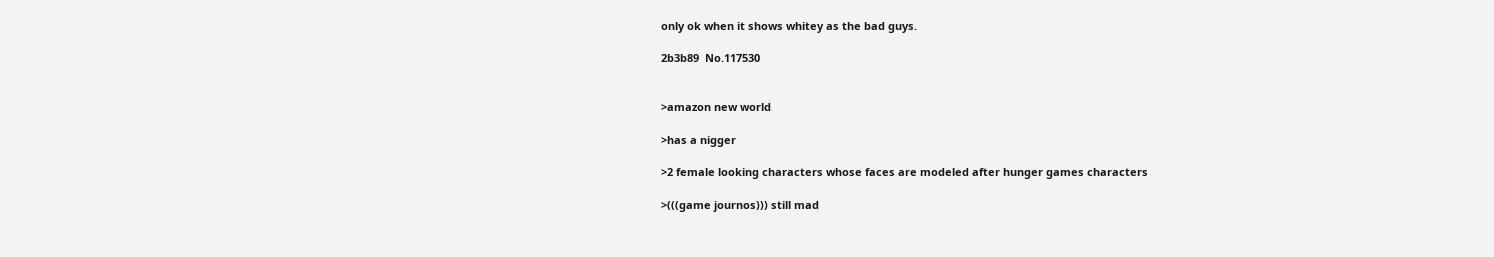only ok when it shows whitey as the bad guys.

2b3b89  No.117530


>amazon new world

>has a nigger

>2 female looking characters whose faces are modeled after hunger games characters

>(((game journos))) still mad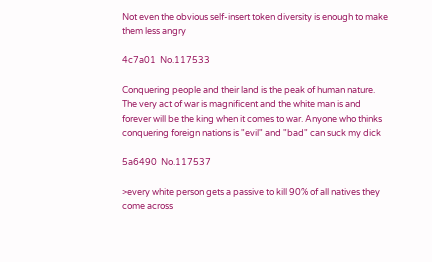Not even the obvious self-insert token diversity is enough to make them less angry

4c7a01  No.117533

Conquering people and their land is the peak of human nature. The very act of war is magnificent and the white man is and forever will be the king when it comes to war. Anyone who thinks conquering foreign nations is "evil" and "bad" can suck my dick

5a6490  No.117537

>every white person gets a passive to kill 90% of all natives they come across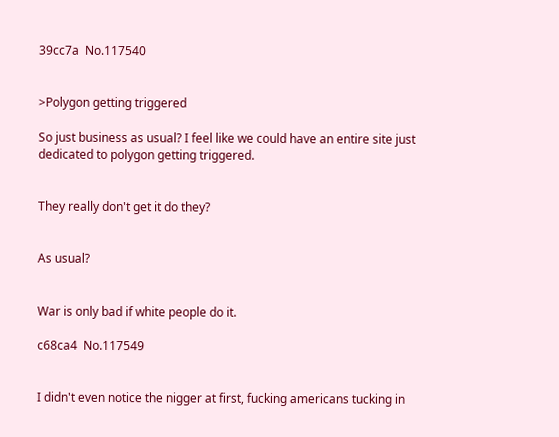39cc7a  No.117540


>Polygon getting triggered

So just business as usual? I feel like we could have an entire site just dedicated to polygon getting triggered.


They really don't get it do they?


As usual?


War is only bad if white people do it.

c68ca4  No.117549


I didn't even notice the nigger at first, fucking americans tucking in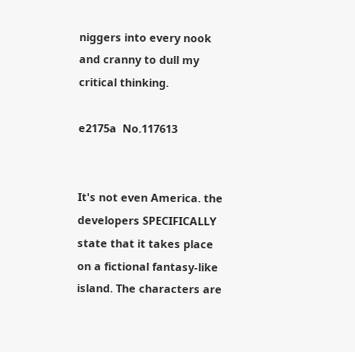niggers into every nook and cranny to dull my critical thinking.

e2175a  No.117613


It's not even America. the developers SPECIFICALLY state that it takes place on a fictional fantasy-like island. The characters are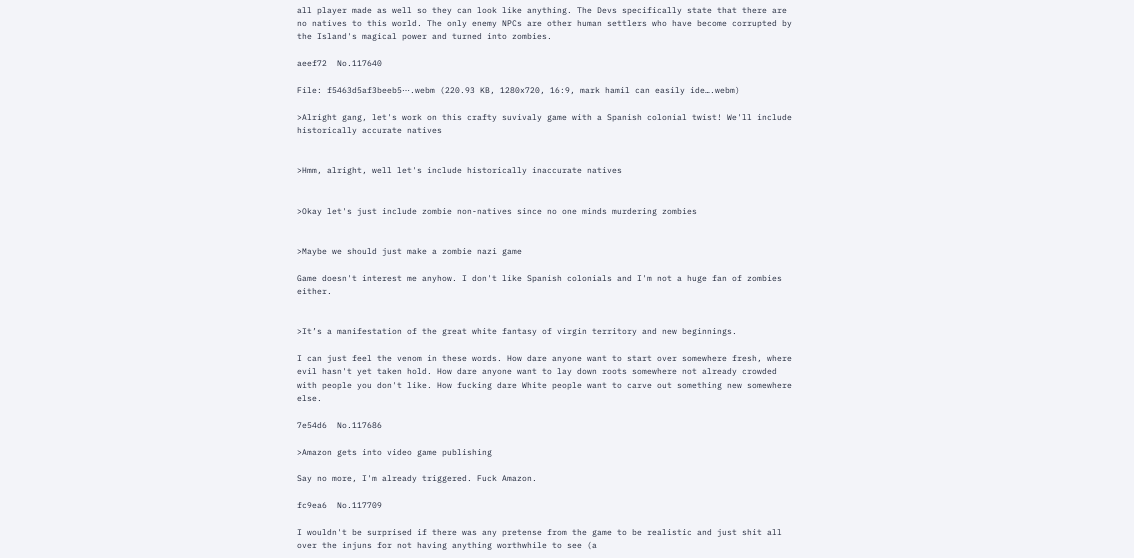all player made as well so they can look like anything. The Devs specifically state that there are no natives to this world. The only enemy NPCs are other human settlers who have become corrupted by the Island's magical power and turned into zombies.

aeef72  No.117640

File: f5463d5af3beeb5⋯.webm (220.93 KB, 1280x720, 16:9, mark hamil can easily ide….webm)

>Alright gang, let's work on this crafty suvivaly game with a Spanish colonial twist! We'll include historically accurate natives


>Hmm, alright, well let's include historically inaccurate natives


>Okay let's just include zombie non-natives since no one minds murdering zombies


>Maybe we should just make a zombie nazi game

Game doesn't interest me anyhow. I don't like Spanish colonials and I'm not a huge fan of zombies either.


>It’s a manifestation of the great white fantasy of virgin territory and new beginnings.

I can just feel the venom in these words. How dare anyone want to start over somewhere fresh, where evil hasn't yet taken hold. How dare anyone want to lay down roots somewhere not already crowded with people you don't like. How fucking dare White people want to carve out something new somewhere else.

7e54d6  No.117686

>Amazon gets into video game publishing

Say no more, I'm already triggered. Fuck Amazon.

fc9ea6  No.117709

I wouldn't be surprised if there was any pretense from the game to be realistic and just shit all over the injuns for not having anything worthwhile to see (a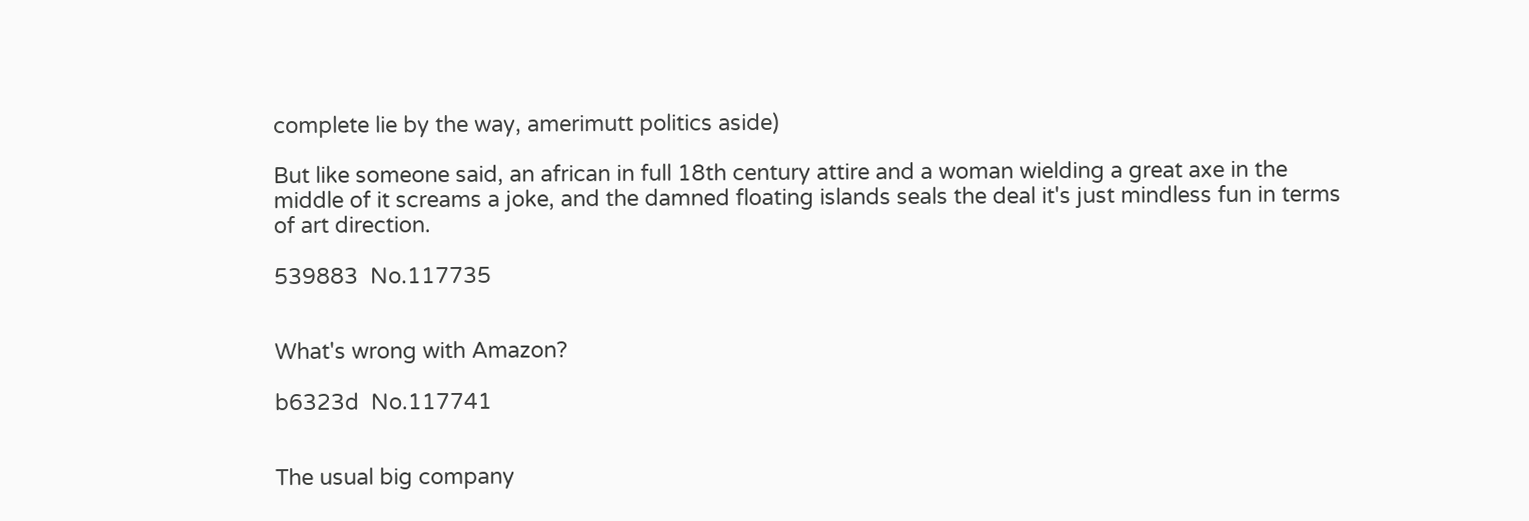complete lie by the way, amerimutt politics aside)

But like someone said, an african in full 18th century attire and a woman wielding a great axe in the middle of it screams a joke, and the damned floating islands seals the deal it's just mindless fun in terms of art direction.

539883  No.117735


What's wrong with Amazon?

b6323d  No.117741


The usual big company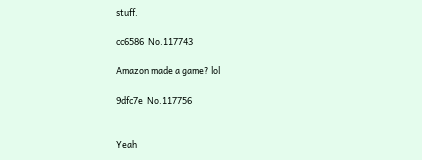stuff.

cc6586  No.117743

Amazon made a game? lol

9dfc7e  No.117756


Yeah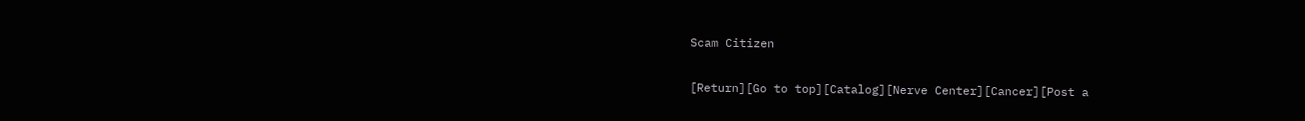Scam Citizen

[Return][Go to top][Catalog][Nerve Center][Cancer][Post a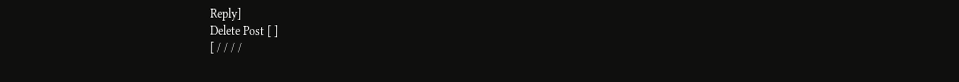Reply]
Delete Post [ ]
[ / / / /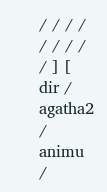/ / / / / / / / / ] [ dir / agatha2 / animu /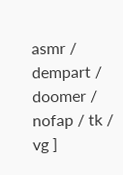asmr / dempart / doomer / nofap / tk / vg ]